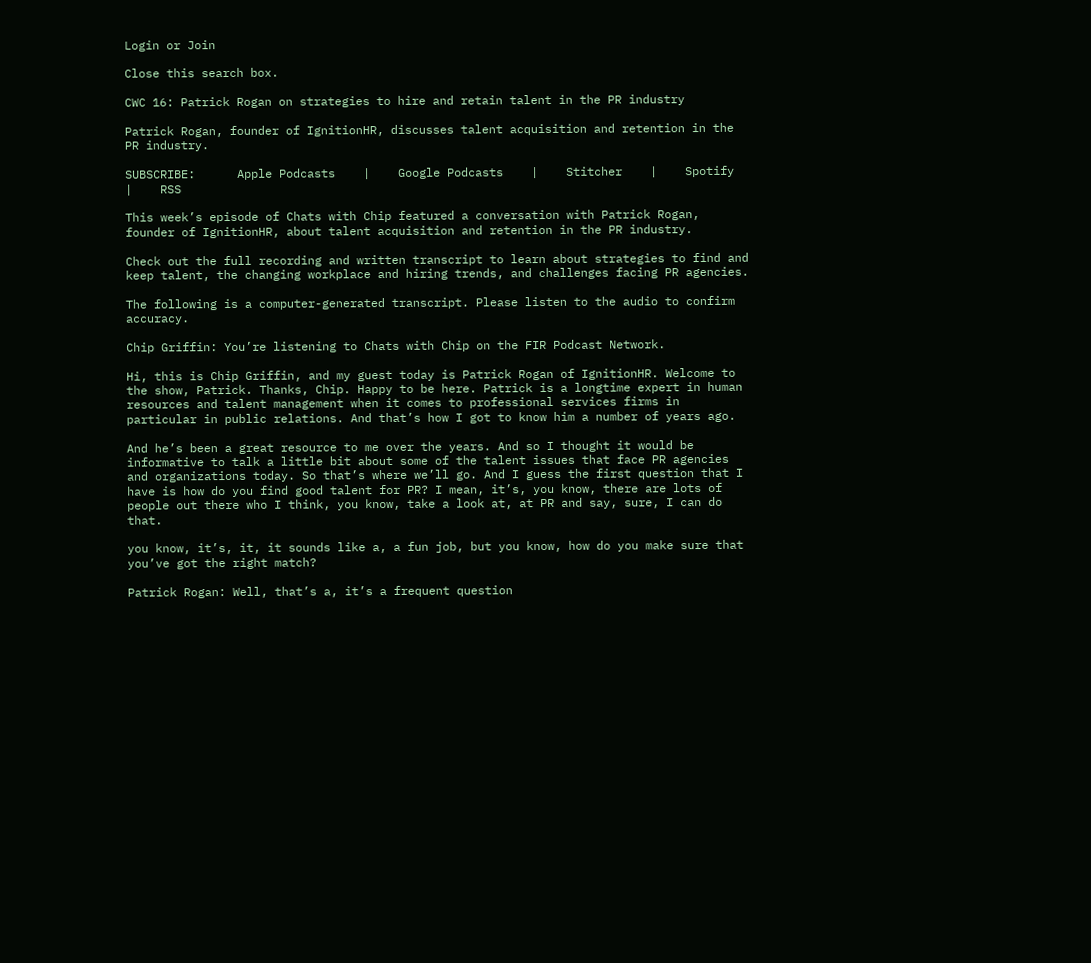Login or Join

Close this search box.

CWC 16: Patrick Rogan on strategies to hire and retain talent in the PR industry

Patrick Rogan, founder of IgnitionHR, discusses talent acquisition and retention in the PR industry.

SUBSCRIBE:      Apple Podcasts    |    Google Podcasts    |    Stitcher    |    Spotify    |    RSS

This week’s episode of Chats with Chip featured a conversation with Patrick Rogan, founder of IgnitionHR, about talent acquisition and retention in the PR industry.

Check out the full recording and written transcript to learn about strategies to find and keep talent, the changing workplace and hiring trends, and challenges facing PR agencies.

The following is a computer-generated transcript. Please listen to the audio to confirm accuracy.

Chip Griffin: You’re listening to Chats with Chip on the FIR Podcast Network.

Hi, this is Chip Griffin, and my guest today is Patrick Rogan of IgnitionHR. Welcome to the show, Patrick. Thanks, Chip. Happy to be here. Patrick is a longtime expert in human resources and talent management when it comes to professional services firms in particular in public relations. And that’s how I got to know him a number of years ago.

And he’s been a great resource to me over the years. And so I thought it would be informative to talk a little bit about some of the talent issues that face PR agencies and organizations today. So that’s where we’ll go. And I guess the first question that I have is how do you find good talent for PR? I mean, it’s, you know, there are lots of people out there who I think, you know, take a look at, at PR and say, sure, I can do that.

you know, it’s, it, it sounds like a, a fun job, but you know, how do you make sure that you’ve got the right match?

Patrick Rogan: Well, that’s a, it’s a frequent question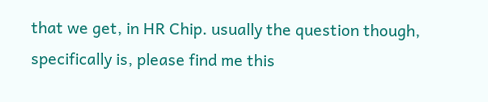that we get, in HR Chip. usually the question though, specifically is, please find me this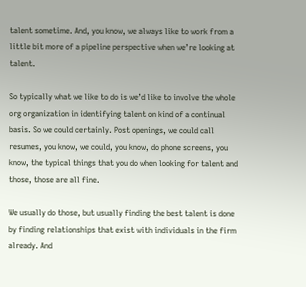talent sometime. And, you know, we always like to work from a little bit more of a pipeline perspective when we’re looking at talent.

So typically what we like to do is we’d like to involve the whole org organization in identifying talent on kind of a continual basis. So we could certainly. Post openings, we could call resumes, you know, we could, you know, do phone screens, you know, the typical things that you do when looking for talent and those, those are all fine.

We usually do those, but usually finding the best talent is done by finding relationships that exist with individuals in the firm already. And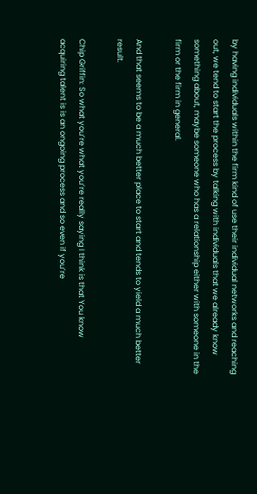by having individuals within the firm kind of use their individual networks and reaching out, we tend to start the process by talking with individuals that we already know something about, maybe someone who has a relationship either with someone in the firm or the firm in general.

And that seems to be a much better place to start and tends to yield a much better result.

Chip Griffin: So what you’re what you’re really saying I think is that You know acquiring talent is is an ongoing process and so even if you’re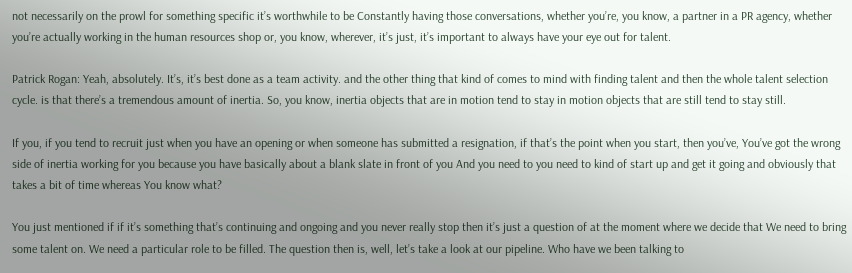not necessarily on the prowl for something specific it’s worthwhile to be Constantly having those conversations, whether you’re, you know, a partner in a PR agency, whether you’re actually working in the human resources shop or, you know, wherever, it’s just, it’s important to always have your eye out for talent.

Patrick Rogan: Yeah, absolutely. It’s, it’s best done as a team activity. and the other thing that kind of comes to mind with finding talent and then the whole talent selection cycle. is that there’s a tremendous amount of inertia. So, you know, inertia objects that are in motion tend to stay in motion objects that are still tend to stay still.

If you, if you tend to recruit just when you have an opening or when someone has submitted a resignation, if that’s the point when you start, then you’ve, You’ve got the wrong side of inertia working for you because you have basically about a blank slate in front of you And you need to you need to kind of start up and get it going and obviously that takes a bit of time whereas You know what?

You just mentioned if if it’s something that’s continuing and ongoing and you never really stop then it’s just a question of at the moment where we decide that We need to bring some talent on. We need a particular role to be filled. The question then is, well, let’s take a look at our pipeline. Who have we been talking to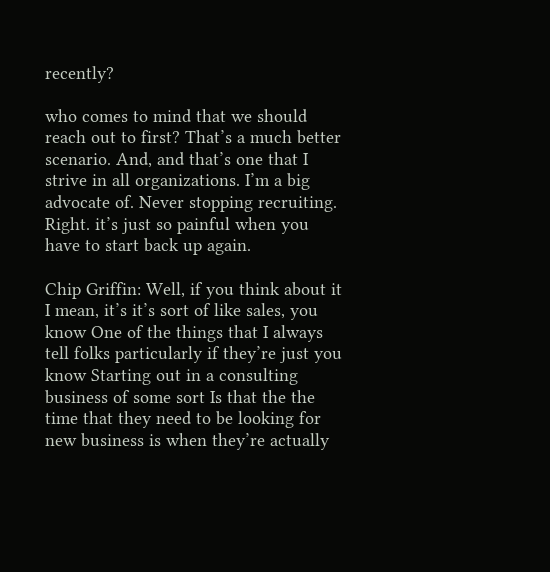recently?

who comes to mind that we should reach out to first? That’s a much better scenario. And, and that’s one that I strive in all organizations. I’m a big advocate of. Never stopping recruiting. Right. it’s just so painful when you have to start back up again.

Chip Griffin: Well, if you think about it I mean, it’s it’s sort of like sales, you know One of the things that I always tell folks particularly if they’re just you know Starting out in a consulting business of some sort Is that the the time that they need to be looking for new business is when they’re actually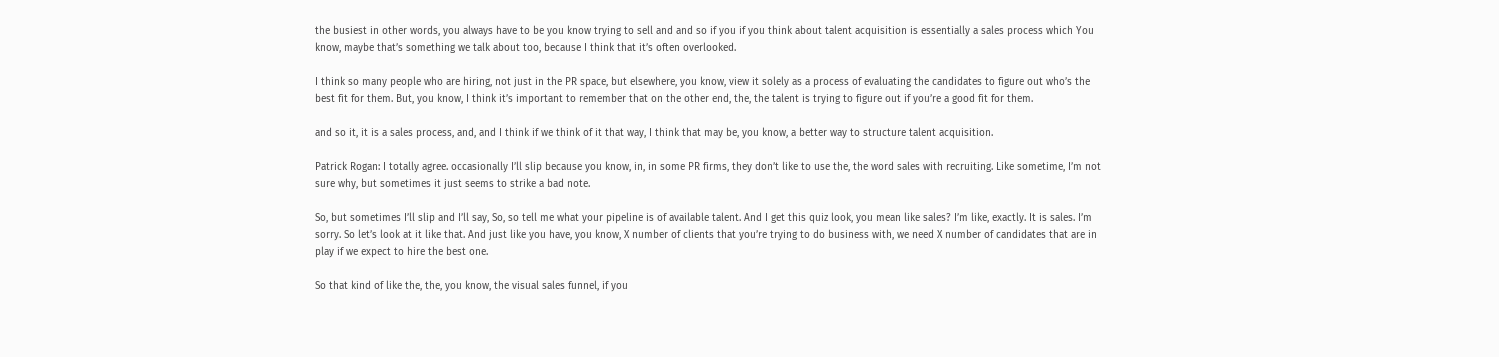the busiest in other words, you always have to be you know trying to sell and and so if you if you think about talent acquisition is essentially a sales process which You know, maybe that’s something we talk about too, because I think that it’s often overlooked.

I think so many people who are hiring, not just in the PR space, but elsewhere, you know, view it solely as a process of evaluating the candidates to figure out who’s the best fit for them. But, you know, I think it’s important to remember that on the other end, the, the talent is trying to figure out if you’re a good fit for them.

and so it, it is a sales process, and, and I think if we think of it that way, I think that may be, you know, a better way to structure talent acquisition.

Patrick Rogan: I totally agree. occasionally I’ll slip because you know, in, in some PR firms, they don’t like to use the, the word sales with recruiting. Like sometime, I’m not sure why, but sometimes it just seems to strike a bad note.

So, but sometimes I’ll slip and I’ll say, So, so tell me what your pipeline is of available talent. And I get this quiz look, you mean like sales? I’m like, exactly. It is sales. I’m sorry. So let’s look at it like that. And just like you have, you know, X number of clients that you’re trying to do business with, we need X number of candidates that are in play if we expect to hire the best one.

So that kind of like the, the, you know, the visual sales funnel, if you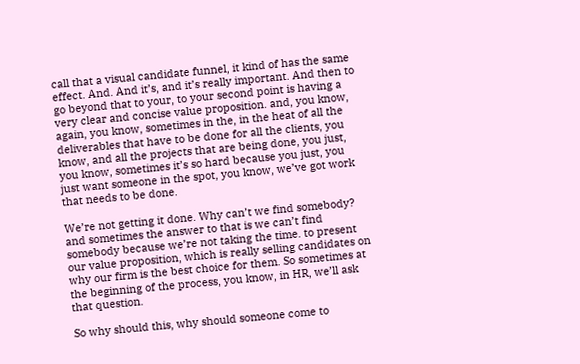call that a visual candidate funnel, it kind of has the same effect. And. And it’s, and it’s really important. And then to go beyond that to your, to your second point is having a very clear and concise value proposition. and, you know, again, you know, sometimes in the, in the heat of all the deliverables that have to be done for all the clients, you know, and all the projects that are being done, you just, you know, sometimes it’s so hard because you just, you just want someone in the spot, you know, we’ve got work that needs to be done.

We’re not getting it done. Why can’t we find somebody? and sometimes the answer to that is we can’t find somebody because we’re not taking the time. to present our value proposition, which is really selling candidates on why our firm is the best choice for them. So sometimes at the beginning of the process, you know, in HR, we’ll ask that question.

So why should this, why should someone come to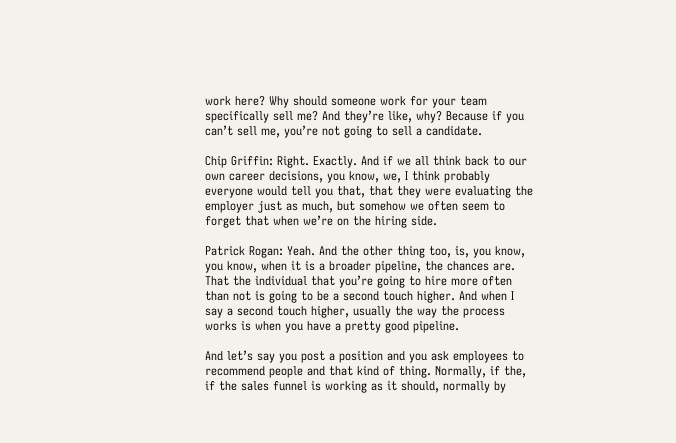work here? Why should someone work for your team specifically sell me? And they’re like, why? Because if you can’t sell me, you’re not going to sell a candidate.

Chip Griffin: Right. Exactly. And if we all think back to our own career decisions, you know, we, I think probably everyone would tell you that, that they were evaluating the employer just as much, but somehow we often seem to forget that when we’re on the hiring side.

Patrick Rogan: Yeah. And the other thing too, is, you know, you know, when it is a broader pipeline, the chances are. That the individual that you’re going to hire more often than not is going to be a second touch higher. And when I say a second touch higher, usually the way the process works is when you have a pretty good pipeline.

And let’s say you post a position and you ask employees to recommend people and that kind of thing. Normally, if the, if the sales funnel is working as it should, normally by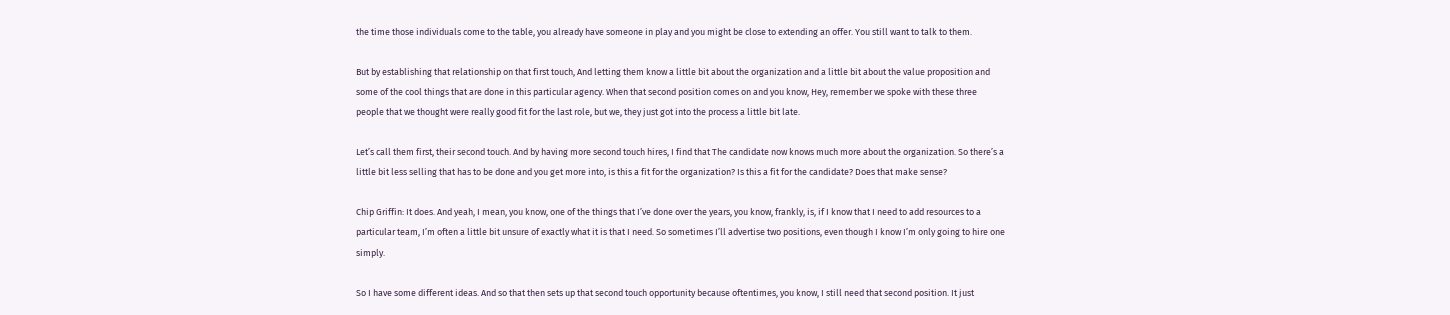the time those individuals come to the table, you already have someone in play and you might be close to extending an offer. You still want to talk to them.

But by establishing that relationship on that first touch, And letting them know a little bit about the organization and a little bit about the value proposition and some of the cool things that are done in this particular agency. When that second position comes on and you know, Hey, remember we spoke with these three people that we thought were really good fit for the last role, but we, they just got into the process a little bit late.

Let’s call them first, their second touch. And by having more second touch hires, I find that The candidate now knows much more about the organization. So there’s a little bit less selling that has to be done and you get more into, is this a fit for the organization? Is this a fit for the candidate? Does that make sense?

Chip Griffin: It does. And yeah, I mean, you know, one of the things that I’ve done over the years, you know, frankly, is, if I know that I need to add resources to a particular team, I’m often a little bit unsure of exactly what it is that I need. So sometimes I’ll advertise two positions, even though I know I’m only going to hire one simply.

So I have some different ideas. And so that then sets up that second touch opportunity because oftentimes, you know, I still need that second position. It just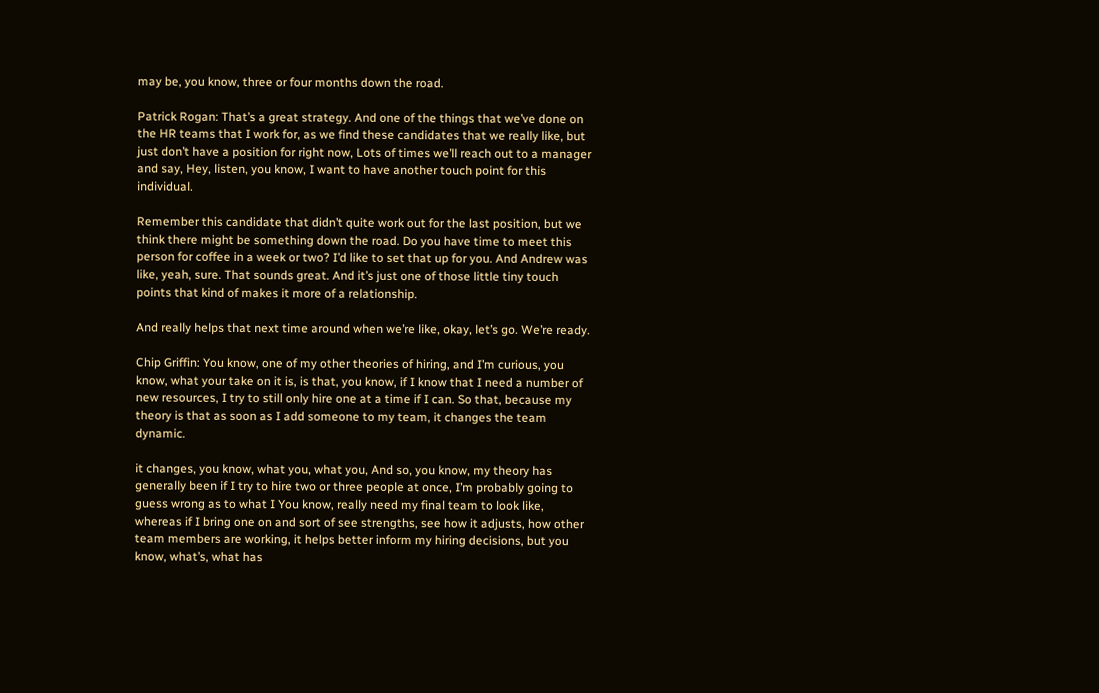may be, you know, three or four months down the road.

Patrick Rogan: That’s a great strategy. And one of the things that we’ve done on the HR teams that I work for, as we find these candidates that we really like, but just don’t have a position for right now, Lots of times we’ll reach out to a manager and say, Hey, listen, you know, I want to have another touch point for this individual.

Remember this candidate that didn’t quite work out for the last position, but we think there might be something down the road. Do you have time to meet this person for coffee in a week or two? I’d like to set that up for you. And Andrew was like, yeah, sure. That sounds great. And it’s just one of those little tiny touch points that kind of makes it more of a relationship.

And really helps that next time around when we’re like, okay, let’s go. We’re ready.

Chip Griffin: You know, one of my other theories of hiring, and I’m curious, you know, what your take on it is, is that, you know, if I know that I need a number of new resources, I try to still only hire one at a time if I can. So that, because my theory is that as soon as I add someone to my team, it changes the team dynamic.

it changes, you know, what you, what you, And so, you know, my theory has generally been if I try to hire two or three people at once, I’m probably going to guess wrong as to what I You know, really need my final team to look like, whereas if I bring one on and sort of see strengths, see how it adjusts, how other team members are working, it helps better inform my hiring decisions, but you know, what’s, what has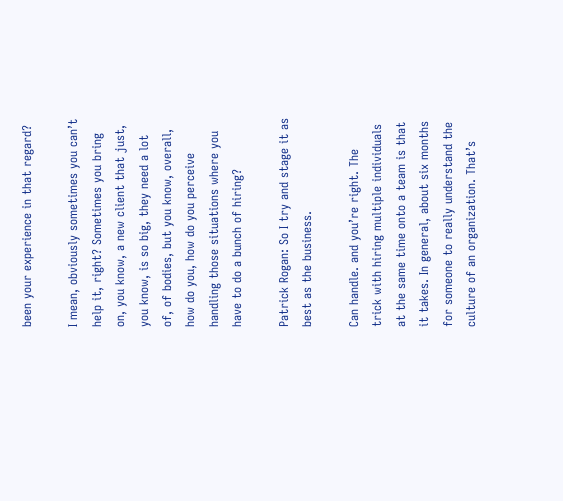been your experience in that regard?

I mean, obviously sometimes you can’t help it, right? Sometimes you bring on, you know, a new client that just, you know, is so big, they need a lot of, of bodies, but you know, overall, how do you, how do you perceive handling those situations where you have to do a bunch of hiring?

Patrick Rogan: So I try and stage it as best as the business.

Can handle. and you’re right. The trick with hiring multiple individuals at the same time onto a team is that it takes. In general, about six months for someone to really understand the culture of an organization. That’s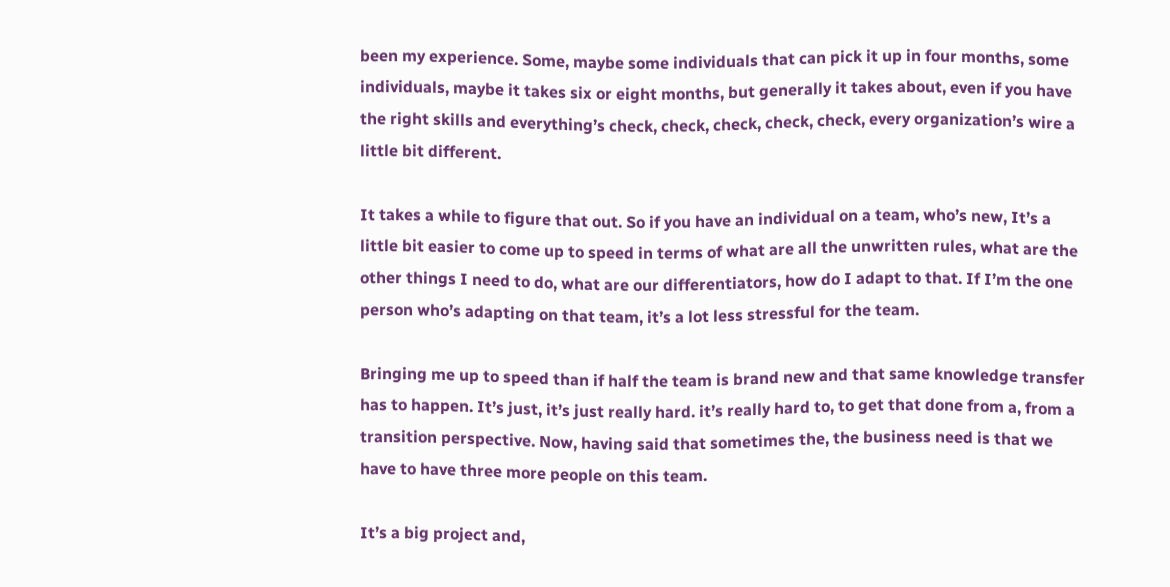been my experience. Some, maybe some individuals that can pick it up in four months, some individuals, maybe it takes six or eight months, but generally it takes about, even if you have the right skills and everything’s check, check, check, check, check, every organization’s wire a little bit different.

It takes a while to figure that out. So if you have an individual on a team, who’s new, It’s a little bit easier to come up to speed in terms of what are all the unwritten rules, what are the other things I need to do, what are our differentiators, how do I adapt to that. If I’m the one person who’s adapting on that team, it’s a lot less stressful for the team.

Bringing me up to speed than if half the team is brand new and that same knowledge transfer has to happen. It’s just, it’s just really hard. it’s really hard to, to get that done from a, from a transition perspective. Now, having said that sometimes the, the business need is that we have to have three more people on this team.

It’s a big project and,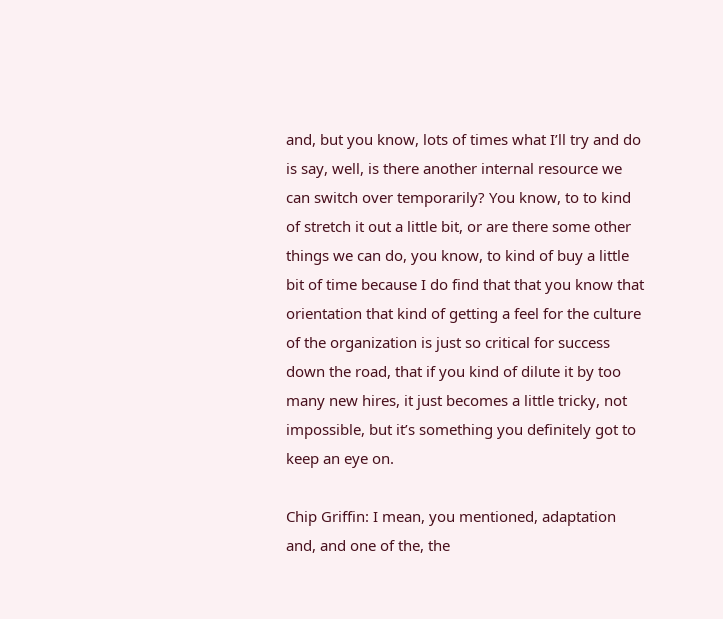and, but you know, lots of times what I’ll try and do is say, well, is there another internal resource we can switch over temporarily? You know, to to kind of stretch it out a little bit, or are there some other things we can do, you know, to kind of buy a little bit of time because I do find that that you know that orientation that kind of getting a feel for the culture of the organization is just so critical for success down the road, that if you kind of dilute it by too many new hires, it just becomes a little tricky, not impossible, but it’s something you definitely got to keep an eye on.

Chip Griffin: I mean, you mentioned, adaptation and, and one of the, the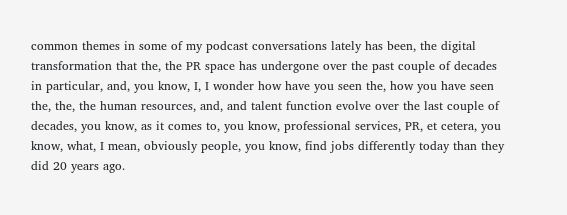common themes in some of my podcast conversations lately has been, the digital transformation that the, the PR space has undergone over the past couple of decades in particular, and, you know, I, I wonder how have you seen the, how you have seen the, the, the human resources, and, and talent function evolve over the last couple of decades, you know, as it comes to, you know, professional services, PR, et cetera, you know, what, I mean, obviously people, you know, find jobs differently today than they did 20 years ago.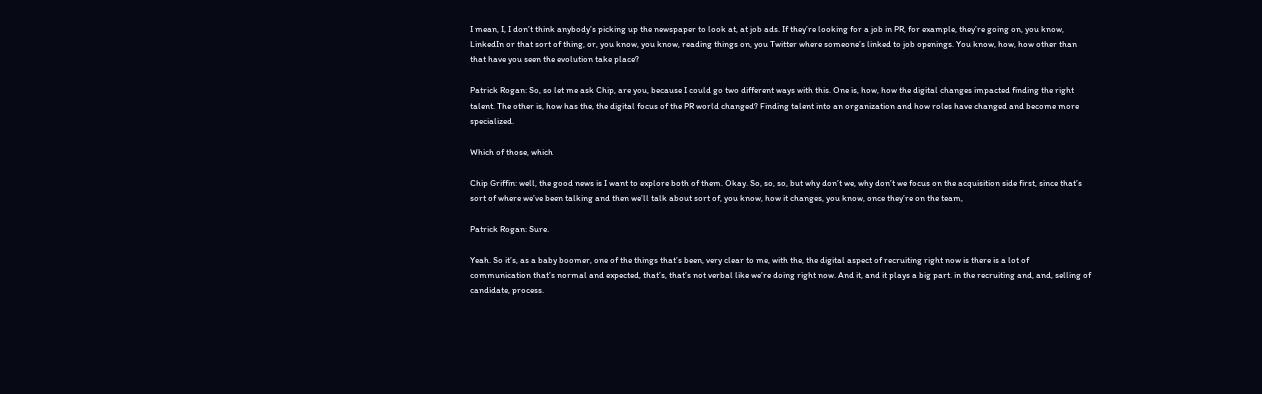I mean, I, I don’t think anybody’s picking up the newspaper to look at, at job ads. If they’re looking for a job in PR, for example, they’re going on, you know, LinkedIn or that sort of thing, or, you know, you know, reading things on, you Twitter where someone’s linked to job openings. You know, how, how other than that have you seen the evolution take place?

Patrick Rogan: So, so let me ask Chip, are you, because I could go two different ways with this. One is, how, how the digital changes impacted finding the right talent. The other is, how has the, the digital focus of the PR world changed? Finding talent into an organization and how roles have changed and become more specialized.

Which of those, which

Chip Griffin: well, the good news is I want to explore both of them. Okay. So, so, so, but why don’t we, why don’t we focus on the acquisition side first, since that’s sort of where we’ve been talking and then we’ll talk about sort of, you know, how it changes, you know, once they’re on the team,

Patrick Rogan: Sure.

Yeah. So it’s, as a baby boomer, one of the things that’s been, very clear to me, with the, the digital aspect of recruiting right now is there is a lot of communication that’s normal and expected, that’s, that’s not verbal like we’re doing right now. And it, and it plays a big part. in the recruiting and, and, selling of candidate, process.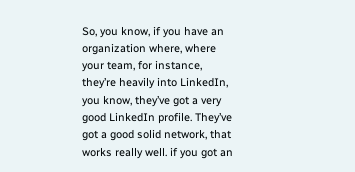So, you know, if you have an organization where, where your team, for instance, they’re heavily into LinkedIn, you know, they’ve got a very good LinkedIn profile. They’ve got a good solid network, that works really well. if you got an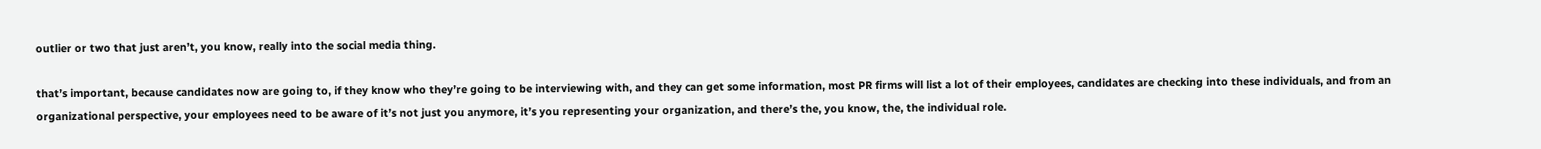outlier or two that just aren’t, you know, really into the social media thing.

that’s important, because candidates now are going to, if they know who they’re going to be interviewing with, and they can get some information, most PR firms will list a lot of their employees, candidates are checking into these individuals, and from an organizational perspective, your employees need to be aware of it’s not just you anymore, it’s you representing your organization, and there’s the, you know, the, the individual role.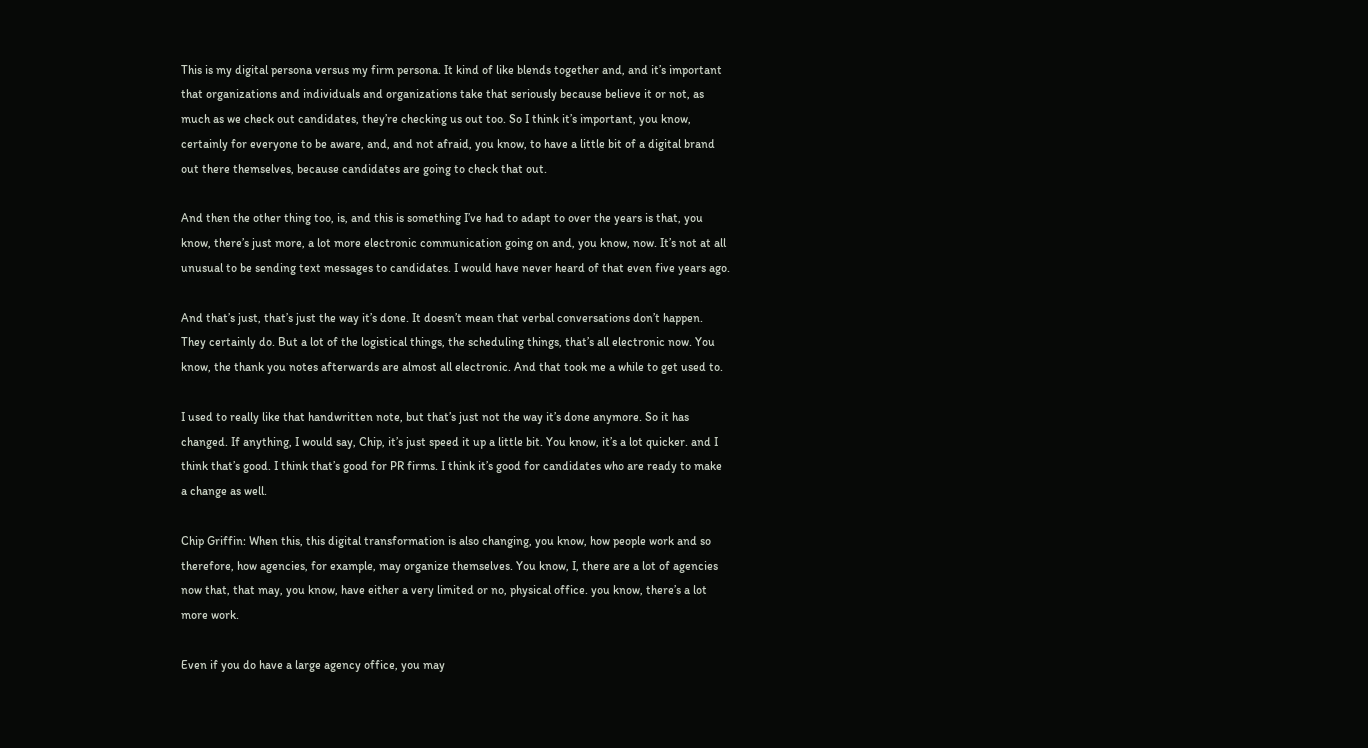This is my digital persona versus my firm persona. It kind of like blends together and, and it’s important that organizations and individuals and organizations take that seriously because believe it or not, as much as we check out candidates, they’re checking us out too. So I think it’s important, you know, certainly for everyone to be aware, and, and not afraid, you know, to have a little bit of a digital brand out there themselves, because candidates are going to check that out.

And then the other thing too, is, and this is something I’ve had to adapt to over the years is that, you know, there’s just more, a lot more electronic communication going on and, you know, now. It’s not at all unusual to be sending text messages to candidates. I would have never heard of that even five years ago.

And that’s just, that’s just the way it’s done. It doesn’t mean that verbal conversations don’t happen. They certainly do. But a lot of the logistical things, the scheduling things, that’s all electronic now. You know, the thank you notes afterwards are almost all electronic. And that took me a while to get used to.

I used to really like that handwritten note, but that’s just not the way it’s done anymore. So it has changed. If anything, I would say, Chip, it’s just speed it up a little bit. You know, it’s a lot quicker. and I think that’s good. I think that’s good for PR firms. I think it’s good for candidates who are ready to make a change as well.

Chip Griffin: When this, this digital transformation is also changing, you know, how people work and so therefore, how agencies, for example, may organize themselves. You know, I, there are a lot of agencies now that, that may, you know, have either a very limited or no, physical office. you know, there’s a lot more work.

Even if you do have a large agency office, you may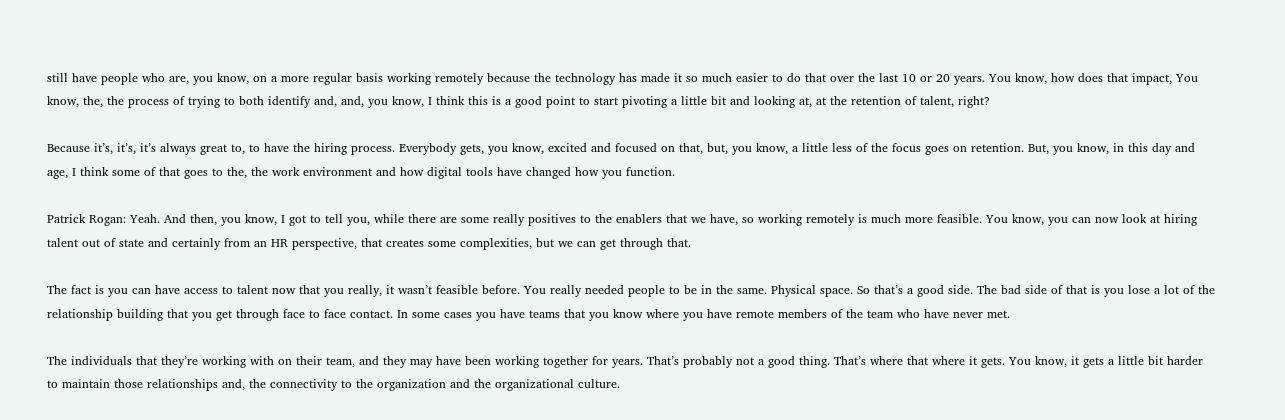still have people who are, you know, on a more regular basis working remotely because the technology has made it so much easier to do that over the last 10 or 20 years. You know, how does that impact, You know, the, the process of trying to both identify and, and, you know, I think this is a good point to start pivoting a little bit and looking at, at the retention of talent, right?

Because it’s, it’s, it’s always great to, to have the hiring process. Everybody gets, you know, excited and focused on that, but, you know, a little less of the focus goes on retention. But, you know, in this day and age, I think some of that goes to the, the work environment and how digital tools have changed how you function.

Patrick Rogan: Yeah. And then, you know, I got to tell you, while there are some really positives to the enablers that we have, so working remotely is much more feasible. You know, you can now look at hiring talent out of state and certainly from an HR perspective, that creates some complexities, but we can get through that.

The fact is you can have access to talent now that you really, it wasn’t feasible before. You really needed people to be in the same. Physical space. So that’s a good side. The bad side of that is you lose a lot of the relationship building that you get through face to face contact. In some cases you have teams that you know where you have remote members of the team who have never met.

The individuals that they’re working with on their team, and they may have been working together for years. That’s probably not a good thing. That’s where that where it gets. You know, it gets a little bit harder to maintain those relationships and, the connectivity to the organization and the organizational culture.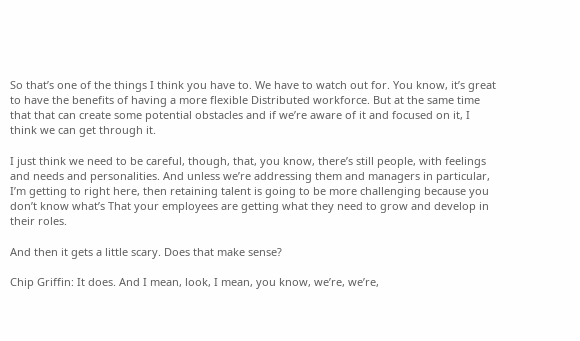So that’s one of the things I think you have to. We have to watch out for. You know, it’s great to have the benefits of having a more flexible Distributed workforce. But at the same time that that can create some potential obstacles and if we’re aware of it and focused on it, I think we can get through it.

I just think we need to be careful, though, that, you know, there’s still people, with feelings and needs and personalities. And unless we’re addressing them and managers in particular, I’m getting to right here, then retaining talent is going to be more challenging because you don’t know what’s That your employees are getting what they need to grow and develop in their roles.

And then it gets a little scary. Does that make sense?

Chip Griffin: It does. And I mean, look, I mean, you know, we’re, we’re,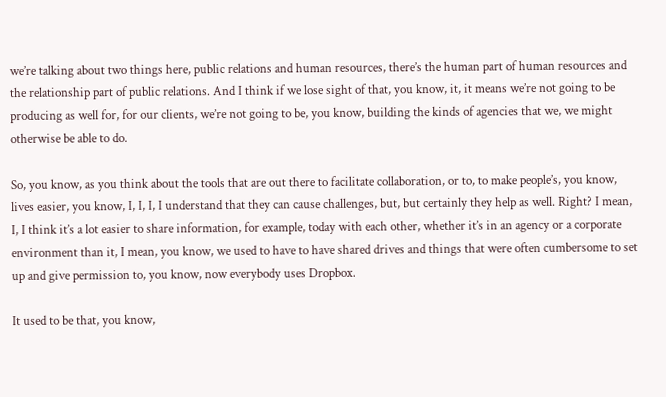we’re talking about two things here, public relations and human resources, there’s the human part of human resources and the relationship part of public relations. And I think if we lose sight of that, you know, it, it means we’re not going to be producing as well for, for our clients, we’re not going to be, you know, building the kinds of agencies that we, we might otherwise be able to do.

So, you know, as you think about the tools that are out there to facilitate collaboration, or to, to make people’s, you know, lives easier, you know, I, I, I, I understand that they can cause challenges, but, but certainly they help as well. Right? I mean, I, I think it’s a lot easier to share information, for example, today with each other, whether it’s in an agency or a corporate environment than it, I mean, you know, we used to have to have shared drives and things that were often cumbersome to set up and give permission to, you know, now everybody uses Dropbox.

It used to be that, you know,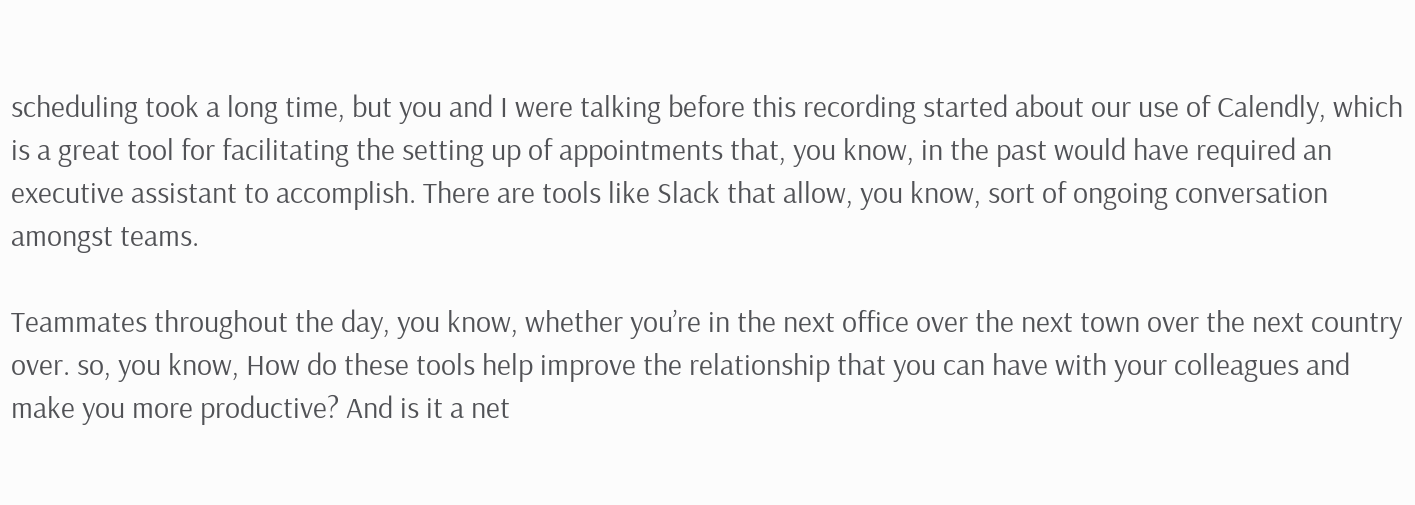scheduling took a long time, but you and I were talking before this recording started about our use of Calendly, which is a great tool for facilitating the setting up of appointments that, you know, in the past would have required an executive assistant to accomplish. There are tools like Slack that allow, you know, sort of ongoing conversation amongst teams.

Teammates throughout the day, you know, whether you’re in the next office over the next town over the next country over. so, you know, How do these tools help improve the relationship that you can have with your colleagues and make you more productive? And is it a net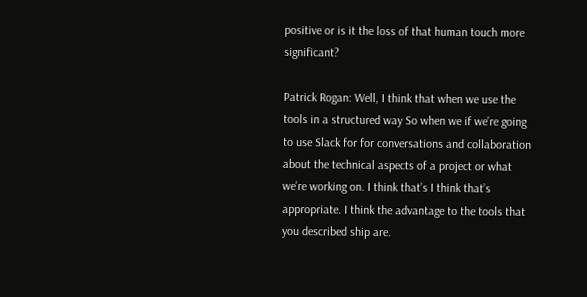positive or is it the loss of that human touch more significant?

Patrick Rogan: Well, I think that when we use the tools in a structured way So when we if we’re going to use Slack for for conversations and collaboration about the technical aspects of a project or what we’re working on. I think that’s I think that’s appropriate. I think the advantage to the tools that you described ship are.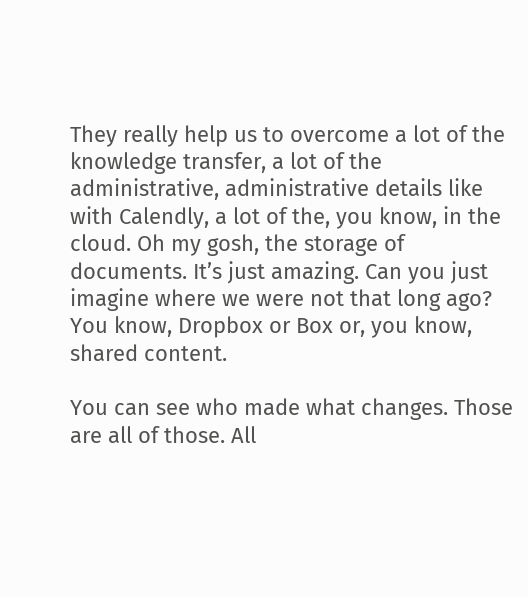They really help us to overcome a lot of the knowledge transfer, a lot of the administrative, administrative details like with Calendly, a lot of the, you know, in the cloud. Oh my gosh, the storage of documents. It’s just amazing. Can you just imagine where we were not that long ago? You know, Dropbox or Box or, you know, shared content.

You can see who made what changes. Those are all of those. All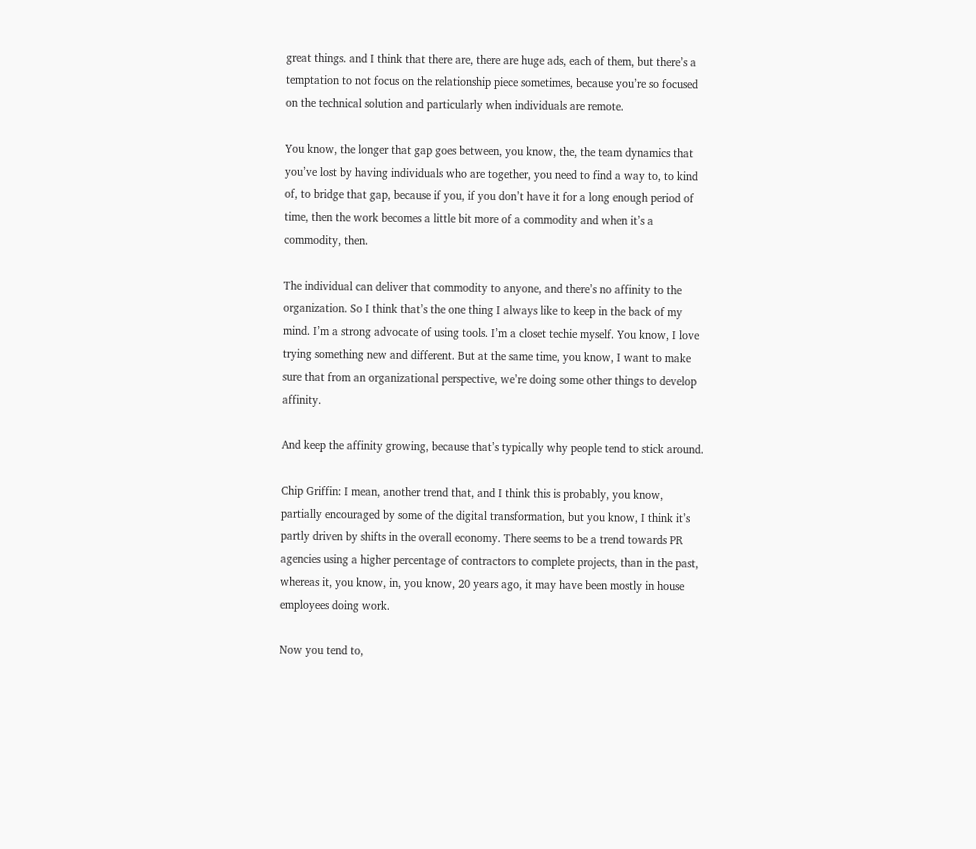great things. and I think that there are, there are huge ads, each of them, but there’s a temptation to not focus on the relationship piece sometimes, because you’re so focused on the technical solution and particularly when individuals are remote.

You know, the longer that gap goes between, you know, the, the team dynamics that you’ve lost by having individuals who are together, you need to find a way to, to kind of, to bridge that gap, because if you, if you don’t have it for a long enough period of time, then the work becomes a little bit more of a commodity and when it’s a commodity, then.

The individual can deliver that commodity to anyone, and there’s no affinity to the organization. So I think that’s the one thing I always like to keep in the back of my mind. I’m a strong advocate of using tools. I’m a closet techie myself. You know, I love trying something new and different. But at the same time, you know, I want to make sure that from an organizational perspective, we’re doing some other things to develop affinity.

And keep the affinity growing, because that’s typically why people tend to stick around.

Chip Griffin: I mean, another trend that, and I think this is probably, you know, partially encouraged by some of the digital transformation, but you know, I think it’s partly driven by shifts in the overall economy. There seems to be a trend towards PR agencies using a higher percentage of contractors to complete projects, than in the past, whereas it, you know, in, you know, 20 years ago, it may have been mostly in house employees doing work.

Now you tend to,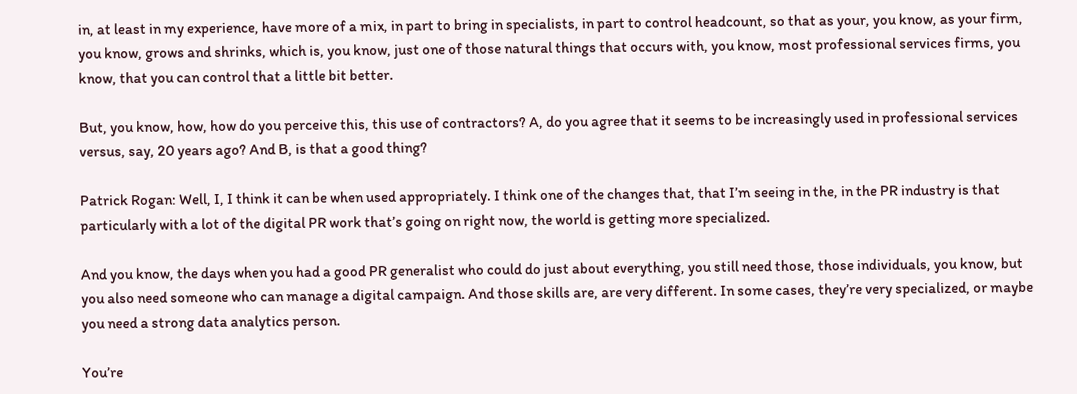in, at least in my experience, have more of a mix, in part to bring in specialists, in part to control headcount, so that as your, you know, as your firm, you know, grows and shrinks, which is, you know, just one of those natural things that occurs with, you know, most professional services firms, you know, that you can control that a little bit better.

But, you know, how, how do you perceive this, this use of contractors? A, do you agree that it seems to be increasingly used in professional services versus, say, 20 years ago? And B, is that a good thing?

Patrick Rogan: Well, I, I think it can be when used appropriately. I think one of the changes that, that I’m seeing in the, in the PR industry is that particularly with a lot of the digital PR work that’s going on right now, the world is getting more specialized.

And you know, the days when you had a good PR generalist who could do just about everything, you still need those, those individuals, you know, but you also need someone who can manage a digital campaign. And those skills are, are very different. In some cases, they’re very specialized, or maybe you need a strong data analytics person.

You’re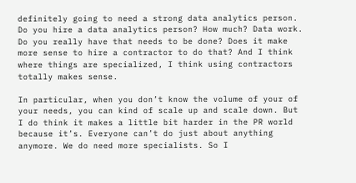definitely going to need a strong data analytics person. Do you hire a data analytics person? How much? Data work. Do you really have that needs to be done? Does it make more sense to hire a contractor to do that? And I think where things are specialized, I think using contractors totally makes sense.

In particular, when you don’t know the volume of your of your needs, you can kind of scale up and scale down. But I do think it makes a little bit harder in the PR world because it’s. Everyone can’t do just about anything anymore. We do need more specialists. So I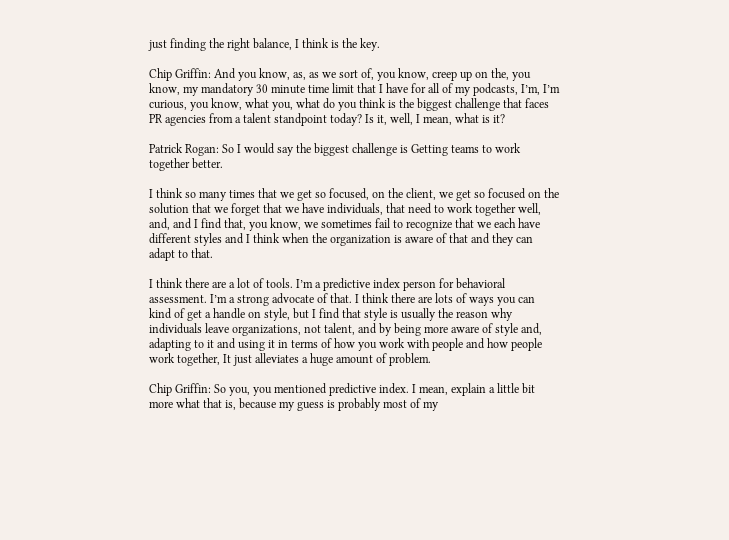just finding the right balance, I think is the key.

Chip Griffin: And you know, as, as we sort of, you know, creep up on the, you know, my mandatory 30 minute time limit that I have for all of my podcasts, I’m, I’m curious, you know, what you, what do you think is the biggest challenge that faces PR agencies from a talent standpoint today? Is it, well, I mean, what is it?

Patrick Rogan: So I would say the biggest challenge is Getting teams to work together better.

I think so many times that we get so focused, on the client, we get so focused on the solution that we forget that we have individuals, that need to work together well, and, and I find that, you know, we sometimes fail to recognize that we each have different styles and I think when the organization is aware of that and they can adapt to that.

I think there are a lot of tools. I’m a predictive index person for behavioral assessment. I’m a strong advocate of that. I think there are lots of ways you can kind of get a handle on style, but I find that style is usually the reason why individuals leave organizations, not talent, and by being more aware of style and, adapting to it and using it in terms of how you work with people and how people work together, It just alleviates a huge amount of problem.

Chip Griffin: So you, you mentioned predictive index. I mean, explain a little bit more what that is, because my guess is probably most of my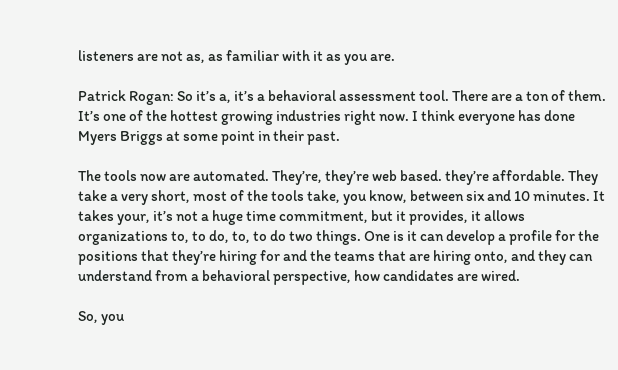listeners are not as, as familiar with it as you are.

Patrick Rogan: So it’s a, it’s a behavioral assessment tool. There are a ton of them. It’s one of the hottest growing industries right now. I think everyone has done Myers Briggs at some point in their past.

The tools now are automated. They’re, they’re web based. they’re affordable. They take a very short, most of the tools take, you know, between six and 10 minutes. It takes your, it’s not a huge time commitment, but it provides, it allows organizations to, to do, to, to do two things. One is it can develop a profile for the positions that they’re hiring for and the teams that are hiring onto, and they can understand from a behavioral perspective, how candidates are wired.

So, you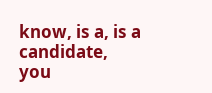know, is a, is a candidate, you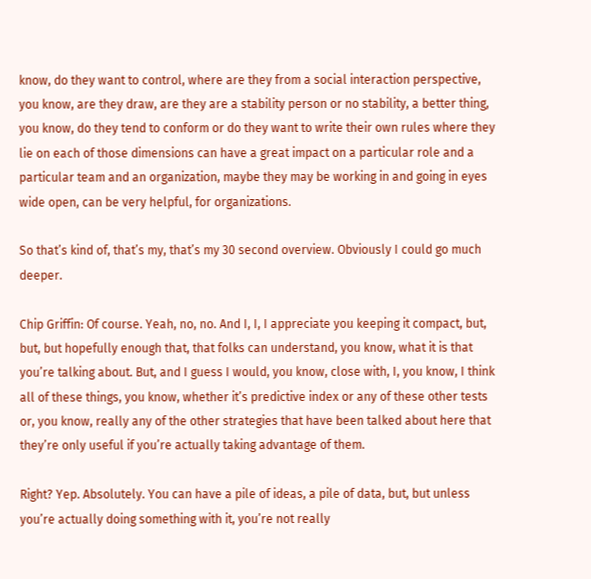know, do they want to control, where are they from a social interaction perspective, you know, are they draw, are they are a stability person or no stability, a better thing, you know, do they tend to conform or do they want to write their own rules where they lie on each of those dimensions can have a great impact on a particular role and a particular team and an organization, maybe they may be working in and going in eyes wide open, can be very helpful, for organizations.

So that’s kind of, that’s my, that’s my 30 second overview. Obviously I could go much deeper.

Chip Griffin: Of course. Yeah, no, no. And I, I, I appreciate you keeping it compact, but, but, but hopefully enough that, that folks can understand, you know, what it is that you’re talking about. But, and I guess I would, you know, close with, I, you know, I think all of these things, you know, whether it’s predictive index or any of these other tests or, you know, really any of the other strategies that have been talked about here that they’re only useful if you’re actually taking advantage of them.

Right? Yep. Absolutely. You can have a pile of ideas, a pile of data, but, but unless you’re actually doing something with it, you’re not really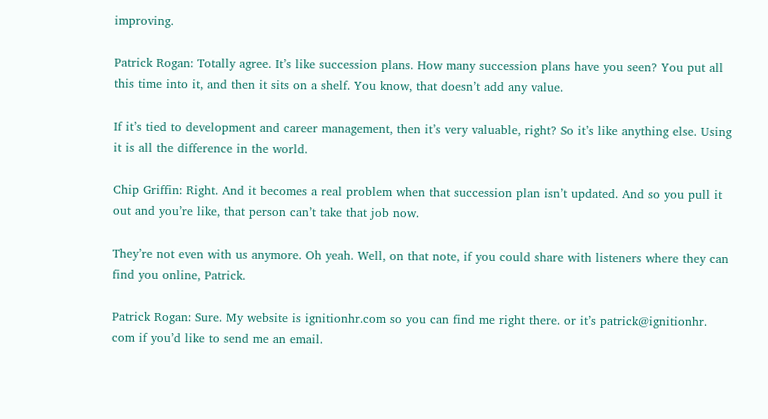improving.

Patrick Rogan: Totally agree. It’s like succession plans. How many succession plans have you seen? You put all this time into it, and then it sits on a shelf. You know, that doesn’t add any value.

If it’s tied to development and career management, then it’s very valuable, right? So it’s like anything else. Using it is all the difference in the world.

Chip Griffin: Right. And it becomes a real problem when that succession plan isn’t updated. And so you pull it out and you’re like, that person can’t take that job now.

They’re not even with us anymore. Oh yeah. Well, on that note, if you could share with listeners where they can find you online, Patrick.

Patrick Rogan: Sure. My website is ignitionhr.com so you can find me right there. or it’s patrick@ignitionhr. com if you’d like to send me an email.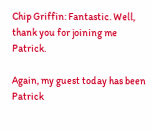Chip Griffin: Fantastic. Well, thank you for joining me Patrick.

Again, my guest today has been Patrick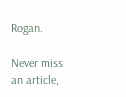Rogan.

Never miss an article,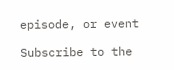episode, or event

Subscribe to the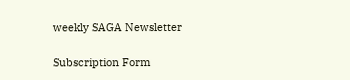weekly SAGA Newsletter

Subscription Form